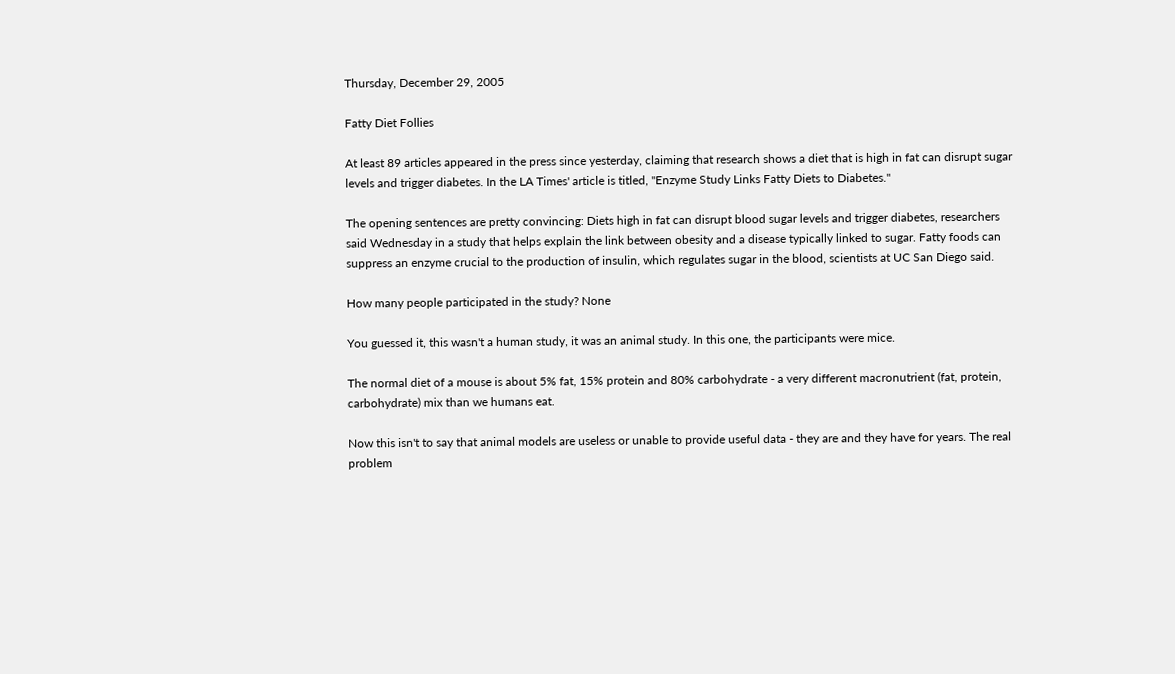Thursday, December 29, 2005

Fatty Diet Follies

At least 89 articles appeared in the press since yesterday, claiming that research shows a diet that is high in fat can disrupt sugar levels and trigger diabetes. In the LA Times' article is titled, "Enzyme Study Links Fatty Diets to Diabetes."

The opening sentences are pretty convincing: Diets high in fat can disrupt blood sugar levels and trigger diabetes, researchers said Wednesday in a study that helps explain the link between obesity and a disease typically linked to sugar. Fatty foods can suppress an enzyme crucial to the production of insulin, which regulates sugar in the blood, scientists at UC San Diego said.

How many people participated in the study? None

You guessed it, this wasn't a human study, it was an animal study. In this one, the participants were mice.

The normal diet of a mouse is about 5% fat, 15% protein and 80% carbohydrate - a very different macronutrient (fat, protein, carbohydrate) mix than we humans eat.

Now this isn't to say that animal models are useless or unable to provide useful data - they are and they have for years. The real problem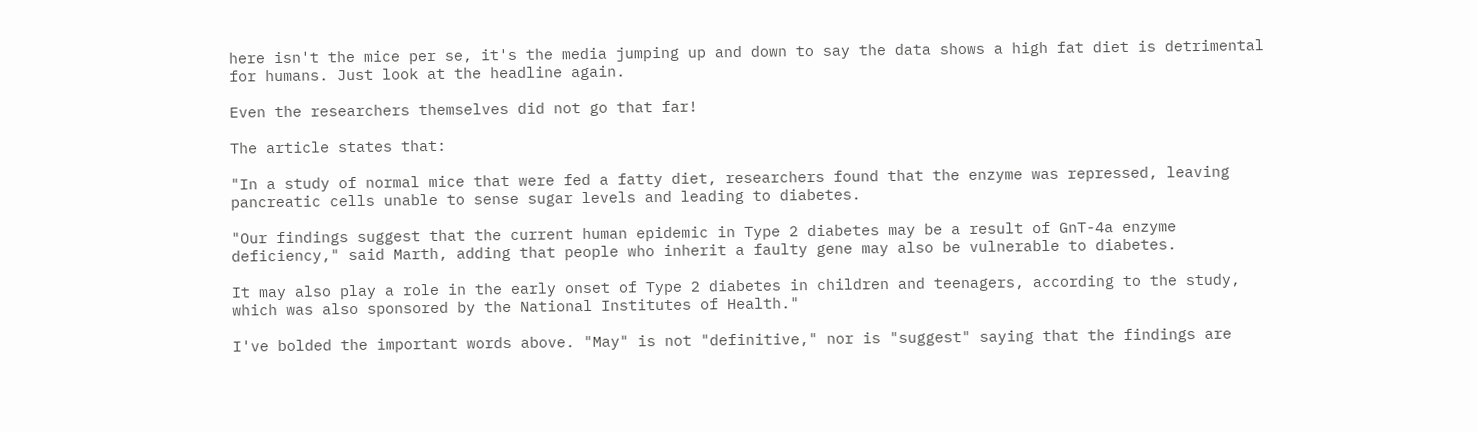here isn't the mice per se, it's the media jumping up and down to say the data shows a high fat diet is detrimental for humans. Just look at the headline again.

Even the researchers themselves did not go that far!

The article states that:

"In a study of normal mice that were fed a fatty diet, researchers found that the enzyme was repressed, leaving pancreatic cells unable to sense sugar levels and leading to diabetes.

"Our findings suggest that the current human epidemic in Type 2 diabetes may be a result of GnT-4a enzyme deficiency," said Marth, adding that people who inherit a faulty gene may also be vulnerable to diabetes.

It may also play a role in the early onset of Type 2 diabetes in children and teenagers, according to the study, which was also sponsored by the National Institutes of Health."

I've bolded the important words above. "May" is not "definitive," nor is "suggest" saying that the findings are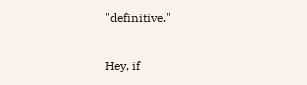"definitive."

Hey, if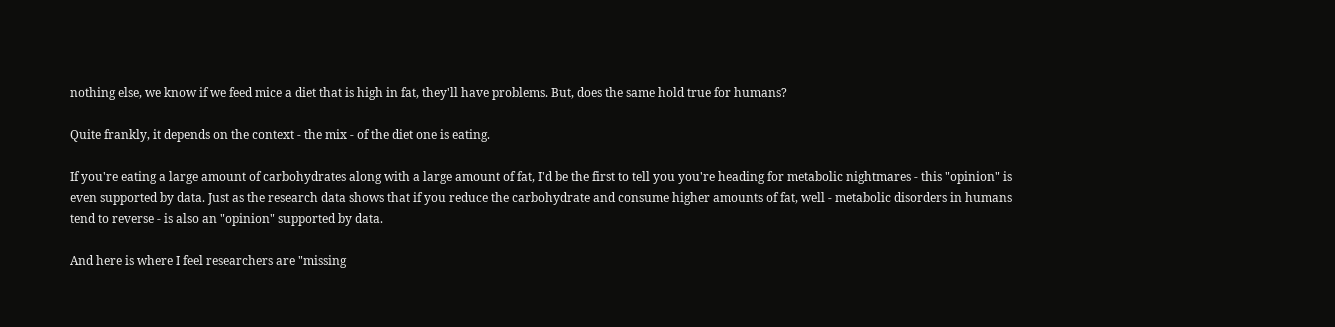nothing else, we know if we feed mice a diet that is high in fat, they'll have problems. But, does the same hold true for humans?

Quite frankly, it depends on the context - the mix - of the diet one is eating.

If you're eating a large amount of carbohydrates along with a large amount of fat, I'd be the first to tell you you're heading for metabolic nightmares - this "opinion" is even supported by data. Just as the research data shows that if you reduce the carbohydrate and consume higher amounts of fat, well - metabolic disorders in humans tend to reverse - is also an "opinion" supported by data.

And here is where I feel researchers are "missing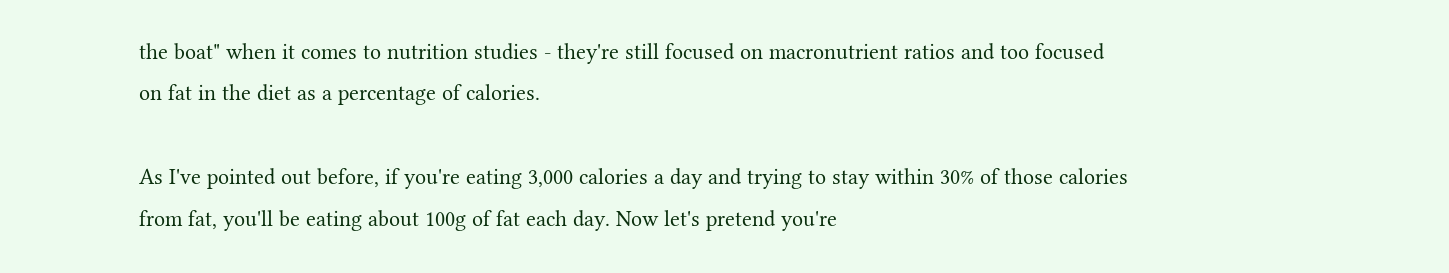the boat" when it comes to nutrition studies - they're still focused on macronutrient ratios and too focused on fat in the diet as a percentage of calories.

As I've pointed out before, if you're eating 3,000 calories a day and trying to stay within 30% of those calories from fat, you'll be eating about 100g of fat each day. Now let's pretend you're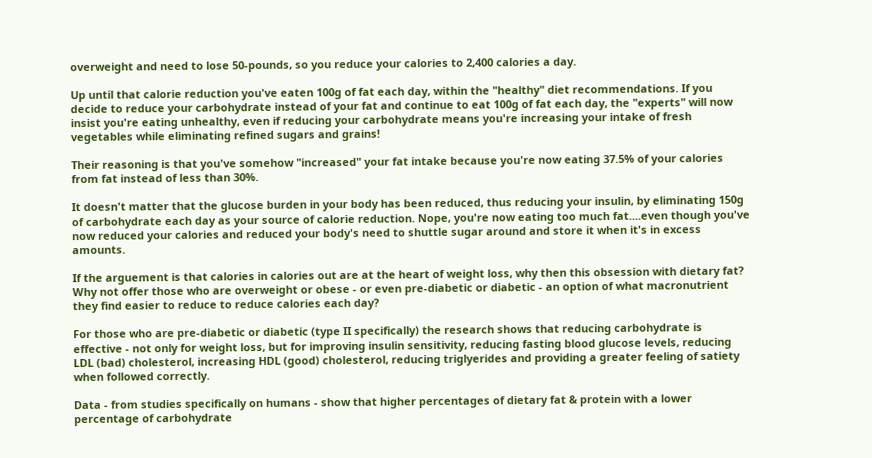overweight and need to lose 50-pounds, so you reduce your calories to 2,400 calories a day.

Up until that calorie reduction you've eaten 100g of fat each day, within the "healthy" diet recommendations. If you decide to reduce your carbohydrate instead of your fat and continue to eat 100g of fat each day, the "experts" will now insist you're eating unhealthy, even if reducing your carbohydrate means you're increasing your intake of fresh vegetables while eliminating refined sugars and grains!

Their reasoning is that you've somehow "increased" your fat intake because you're now eating 37.5% of your calories from fat instead of less than 30%.

It doesn't matter that the glucose burden in your body has been reduced, thus reducing your insulin, by eliminating 150g of carbohydrate each day as your source of calorie reduction. Nope, you're now eating too much fat....even though you've now reduced your calories and reduced your body's need to shuttle sugar around and store it when it's in excess amounts.

If the arguement is that calories in calories out are at the heart of weight loss, why then this obsession with dietary fat? Why not offer those who are overweight or obese - or even pre-diabetic or diabetic - an option of what macronutrient they find easier to reduce to reduce calories each day?

For those who are pre-diabetic or diabetic (type II specifically) the research shows that reducing carbohydrate is effective - not only for weight loss, but for improving insulin sensitivity, reducing fasting blood glucose levels, reducing LDL (bad) cholesterol, increasing HDL (good) cholesterol, reducing triglyerides and providing a greater feeling of satiety when followed correctly.

Data - from studies specifically on humans - show that higher percentages of dietary fat & protein with a lower percentage of carbohydrate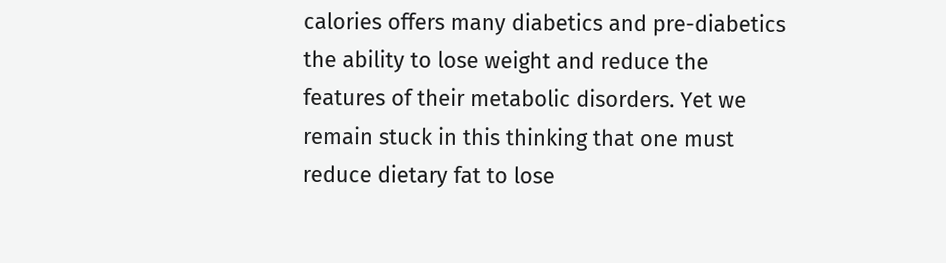calories offers many diabetics and pre-diabetics the ability to lose weight and reduce the features of their metabolic disorders. Yet we remain stuck in this thinking that one must reduce dietary fat to lose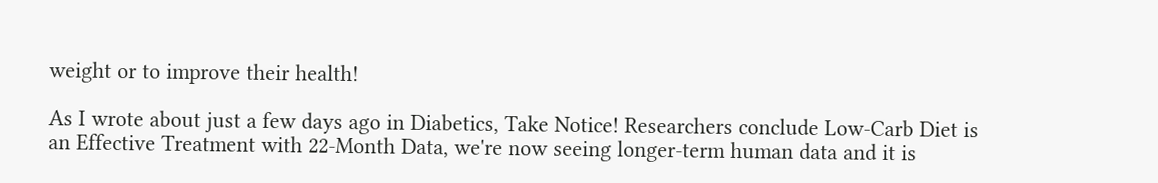weight or to improve their health!

As I wrote about just a few days ago in Diabetics, Take Notice! Researchers conclude Low-Carb Diet is an Effective Treatment with 22-Month Data, we're now seeing longer-term human data and it is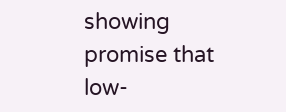showing promise that low-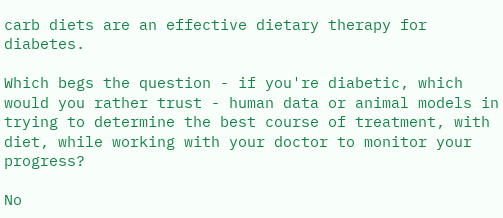carb diets are an effective dietary therapy for diabetes.

Which begs the question - if you're diabetic, which would you rather trust - human data or animal models in trying to determine the best course of treatment, with diet, while working with your doctor to monitor your progress?

No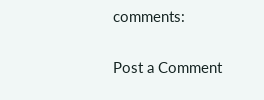comments:

Post a Comment